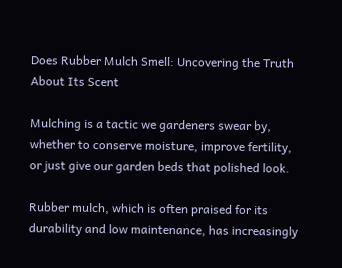Does Rubber Mulch Smell: Uncovering the Truth About Its Scent

Mulching is a tactic we gardeners swear by, whether to conserve moisture, improve fertility, or just give our garden beds that polished look.

Rubber mulch, which is often praised for its durability and low maintenance, has increasingly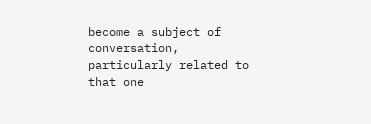become a subject of conversation, particularly related to that one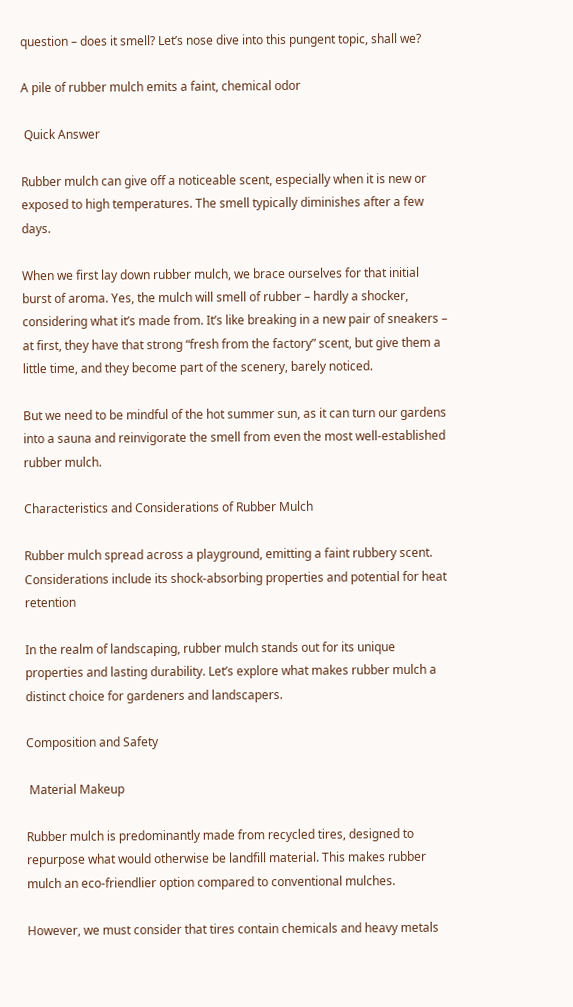question – does it smell? Let’s nose dive into this pungent topic, shall we?

A pile of rubber mulch emits a faint, chemical odor

 Quick Answer

Rubber mulch can give off a noticeable scent, especially when it is new or exposed to high temperatures. The smell typically diminishes after a few days.

When we first lay down rubber mulch, we brace ourselves for that initial burst of aroma. Yes, the mulch will smell of rubber – hardly a shocker, considering what it’s made from. It’s like breaking in a new pair of sneakers – at first, they have that strong “fresh from the factory” scent, but give them a little time, and they become part of the scenery, barely noticed.

But we need to be mindful of the hot summer sun, as it can turn our gardens into a sauna and reinvigorate the smell from even the most well-established rubber mulch.

Characteristics and Considerations of Rubber Mulch

Rubber mulch spread across a playground, emitting a faint rubbery scent. Considerations include its shock-absorbing properties and potential for heat retention

In the realm of landscaping, rubber mulch stands out for its unique properties and lasting durability. Let’s explore what makes rubber mulch a distinct choice for gardeners and landscapers.

Composition and Safety

 Material Makeup

Rubber mulch is predominantly made from recycled tires, designed to repurpose what would otherwise be landfill material. This makes rubber mulch an eco-friendlier option compared to conventional mulches.

However, we must consider that tires contain chemicals and heavy metals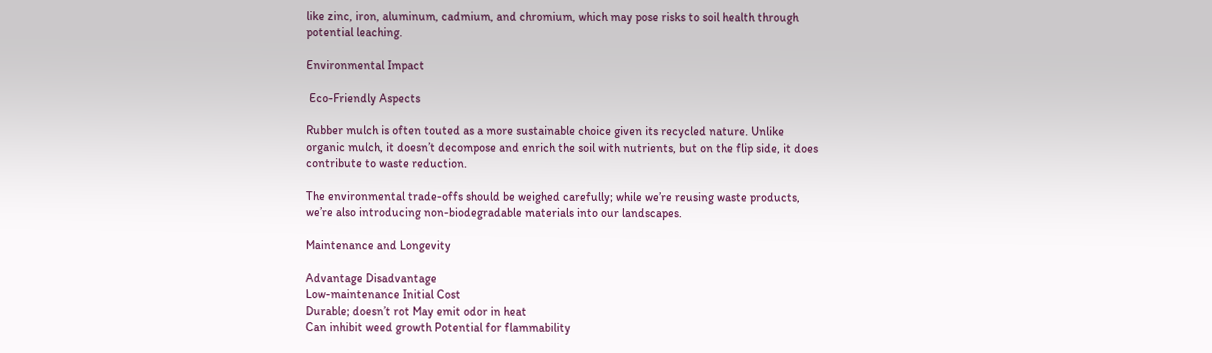like zinc, iron, aluminum, cadmium, and chromium, which may pose risks to soil health through potential leaching.

Environmental Impact

 Eco-Friendly Aspects

Rubber mulch is often touted as a more sustainable choice given its recycled nature. Unlike organic mulch, it doesn’t decompose and enrich the soil with nutrients, but on the flip side, it does contribute to waste reduction.

The environmental trade-offs should be weighed carefully; while we’re reusing waste products, we’re also introducing non-biodegradable materials into our landscapes.

Maintenance and Longevity

Advantage Disadvantage
Low-maintenance Initial Cost
Durable; doesn’t rot May emit odor in heat
Can inhibit weed growth Potential for flammability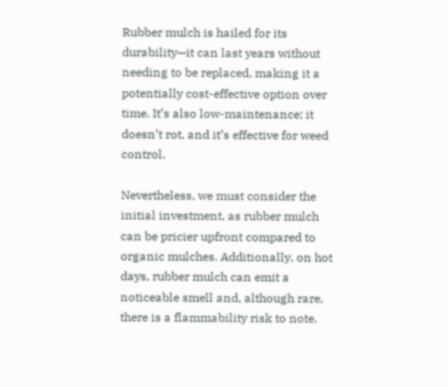Rubber mulch is hailed for its durability—it can last years without needing to be replaced, making it a potentially cost-effective option over time. It’s also low-maintenance; it doesn’t rot, and it’s effective for weed control.

Nevertheless, we must consider the initial investment, as rubber mulch can be pricier upfront compared to organic mulches. Additionally, on hot days, rubber mulch can emit a noticeable smell and, although rare, there is a flammability risk to note.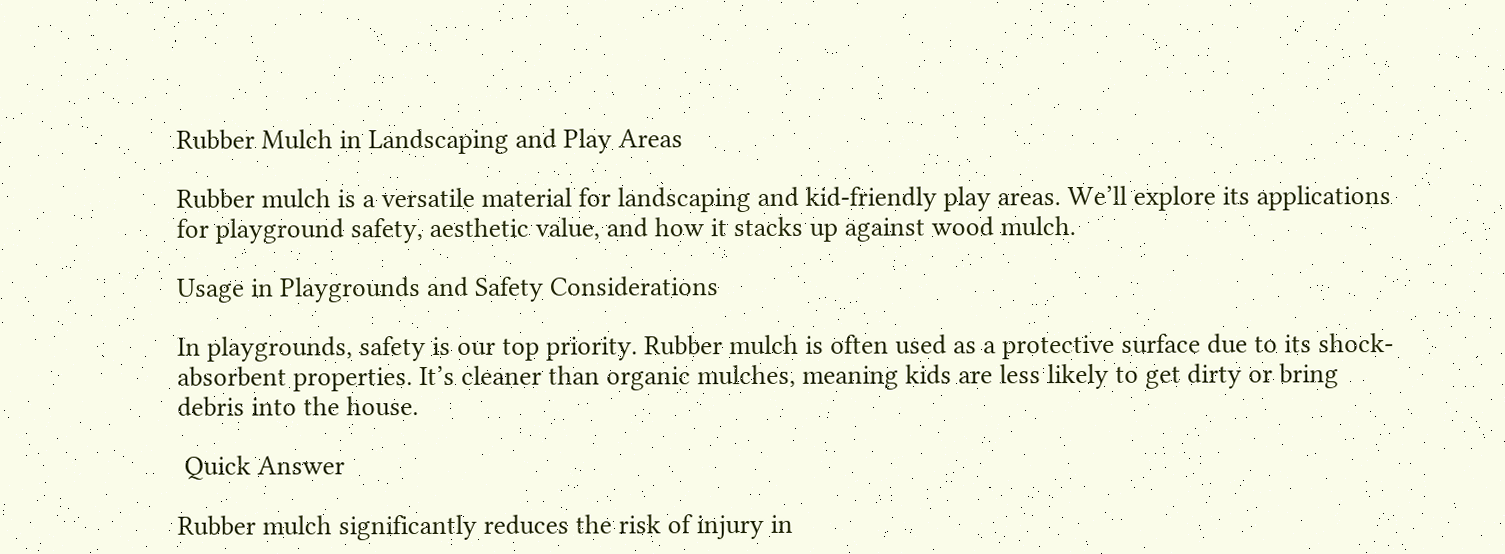Rubber Mulch in Landscaping and Play Areas

Rubber mulch is a versatile material for landscaping and kid-friendly play areas. We’ll explore its applications for playground safety, aesthetic value, and how it stacks up against wood mulch.

Usage in Playgrounds and Safety Considerations

In playgrounds, safety is our top priority. Rubber mulch is often used as a protective surface due to its shock-absorbent properties. It’s cleaner than organic mulches, meaning kids are less likely to get dirty or bring debris into the house.

 Quick Answer

Rubber mulch significantly reduces the risk of injury in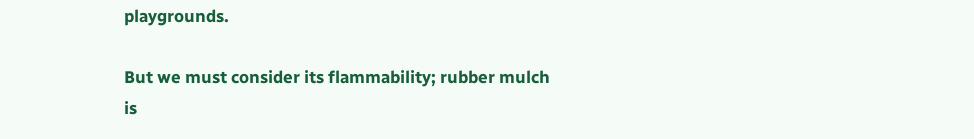playgrounds.

But we must consider its flammability; rubber mulch is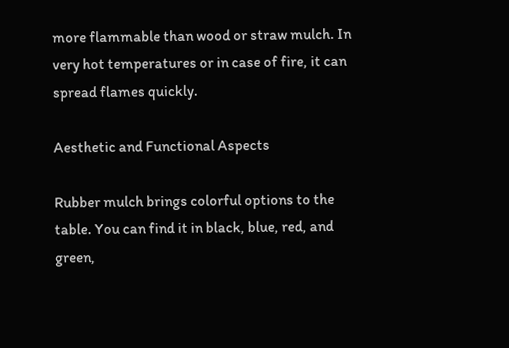more flammable than wood or straw mulch. In very hot temperatures or in case of fire, it can spread flames quickly.

Aesthetic and Functional Aspects

Rubber mulch brings colorful options to the table. You can find it in black, blue, red, and green,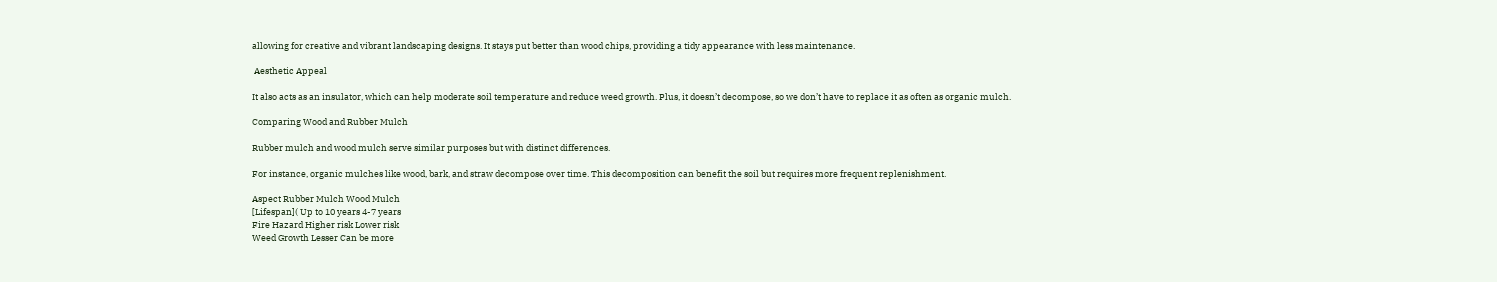allowing for creative and vibrant landscaping designs. It stays put better than wood chips, providing a tidy appearance with less maintenance.

 Aesthetic Appeal

It also acts as an insulator, which can help moderate soil temperature and reduce weed growth. Plus, it doesn’t decompose, so we don’t have to replace it as often as organic mulch.

Comparing Wood and Rubber Mulch

Rubber mulch and wood mulch serve similar purposes but with distinct differences.

For instance, organic mulches like wood, bark, and straw decompose over time. This decomposition can benefit the soil but requires more frequent replenishment.

Aspect Rubber Mulch Wood Mulch
[Lifespan]( Up to 10 years 4-7 years
Fire Hazard Higher risk Lower risk
Weed Growth Lesser Can be more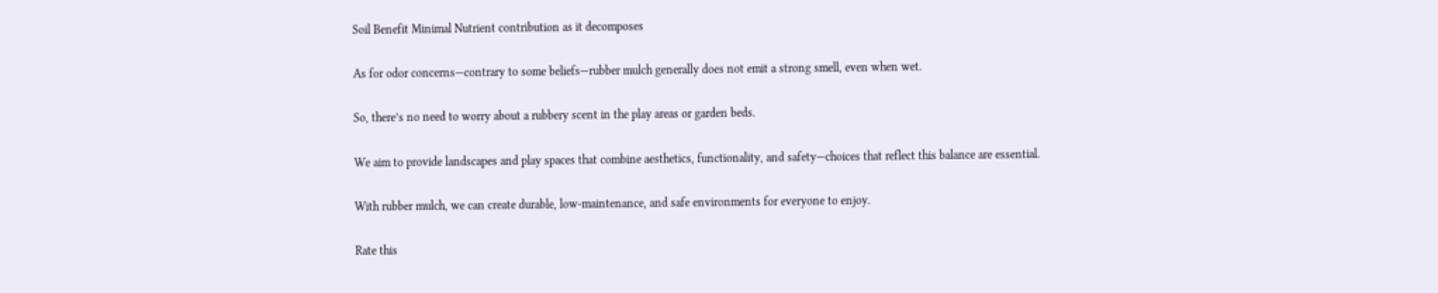Soil Benefit Minimal Nutrient contribution as it decomposes

As for odor concerns—contrary to some beliefs—rubber mulch generally does not emit a strong smell, even when wet.

So, there’s no need to worry about a rubbery scent in the play areas or garden beds.

We aim to provide landscapes and play spaces that combine aesthetics, functionality, and safety—choices that reflect this balance are essential.

With rubber mulch, we can create durable, low-maintenance, and safe environments for everyone to enjoy.

Rate this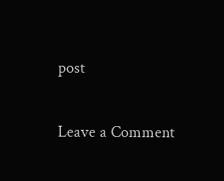post

Leave a Comment